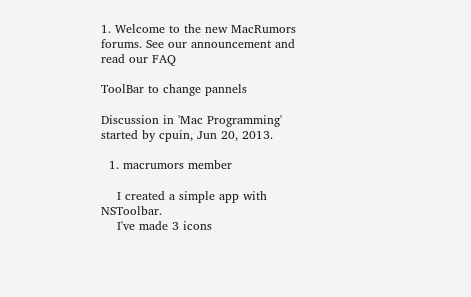1. Welcome to the new MacRumors forums. See our announcement and read our FAQ

ToolBar to change pannels

Discussion in 'Mac Programming' started by cpuin, Jun 20, 2013.

  1. macrumors member

    I created a simple app with NSToolbar.
    I've made 3 icons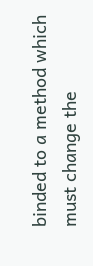binded to a method which must change the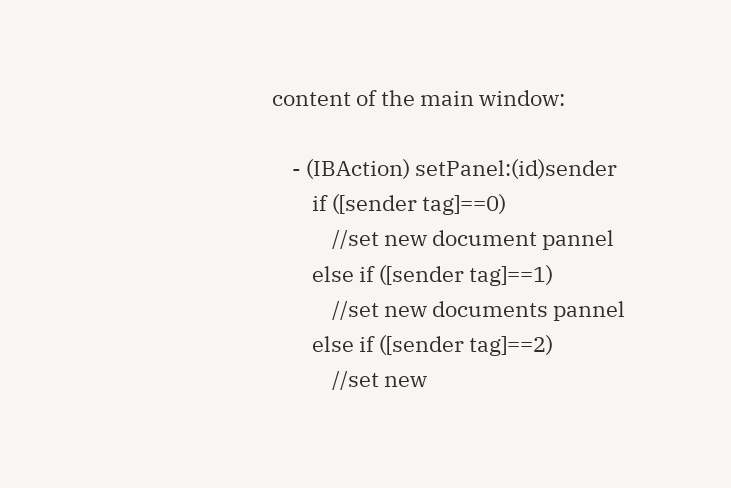content of the main window:

    - (IBAction) setPanel:(id)sender
        if ([sender tag]==0)
            //set new document pannel
        else if ([sender tag]==1)
            //set new documents pannel
        else if ([sender tag]==2)
            //set new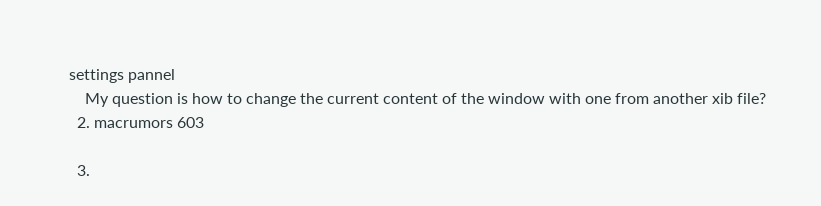settings pannel
    My question is how to change the current content of the window with one from another xib file?
  2. macrumors 603

  3.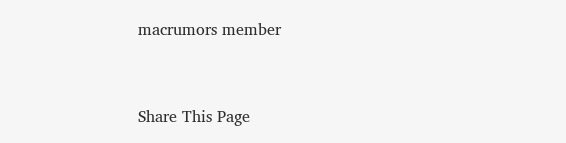macrumors member


Share This Page